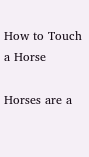How to Touch a Horse

Horses are a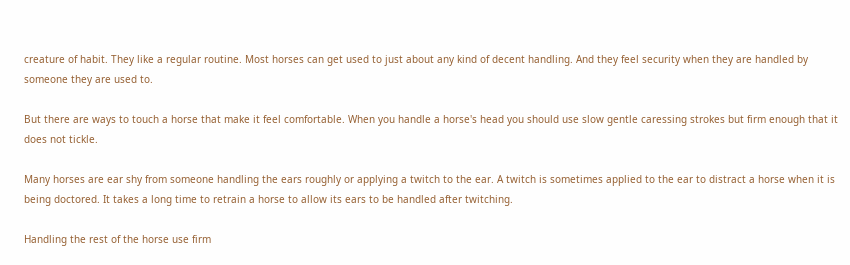creature of habit. They like a regular routine. Most horses can get used to just about any kind of decent handling. And they feel security when they are handled by someone they are used to.

But there are ways to touch a horse that make it feel comfortable. When you handle a horse's head you should use slow gentle caressing strokes but firm enough that it does not tickle.

Many horses are ear shy from someone handling the ears roughly or applying a twitch to the ear. A twitch is sometimes applied to the ear to distract a horse when it is being doctored. It takes a long time to retrain a horse to allow its ears to be handled after twitching.

Handling the rest of the horse use firm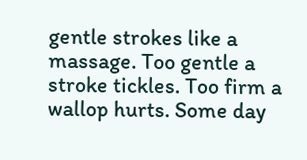gentle strokes like a massage. Too gentle a stroke tickles. Too firm a wallop hurts. Some day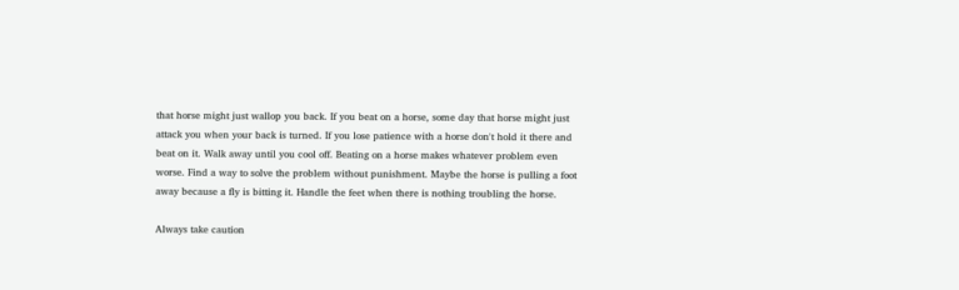that horse might just wallop you back. If you beat on a horse, some day that horse might just attack you when your back is turned. If you lose patience with a horse don't hold it there and beat on it. Walk away until you cool off. Beating on a horse makes whatever problem even worse. Find a way to solve the problem without punishment. Maybe the horse is pulling a foot away because a fly is bitting it. Handle the feet when there is nothing troubling the horse.

Always take caution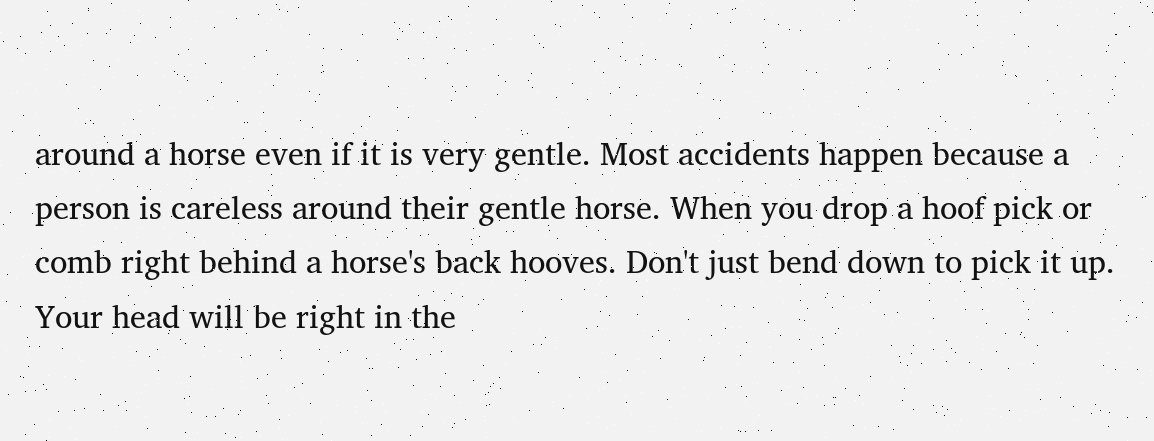around a horse even if it is very gentle. Most accidents happen because a person is careless around their gentle horse. When you drop a hoof pick or comb right behind a horse's back hooves. Don't just bend down to pick it up. Your head will be right in the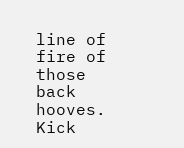line of fire of those back hooves. Kick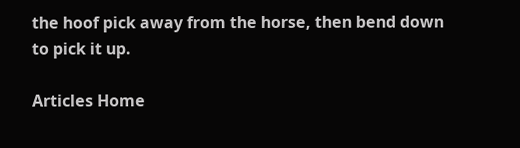the hoof pick away from the horse, then bend down to pick it up.

Articles Home